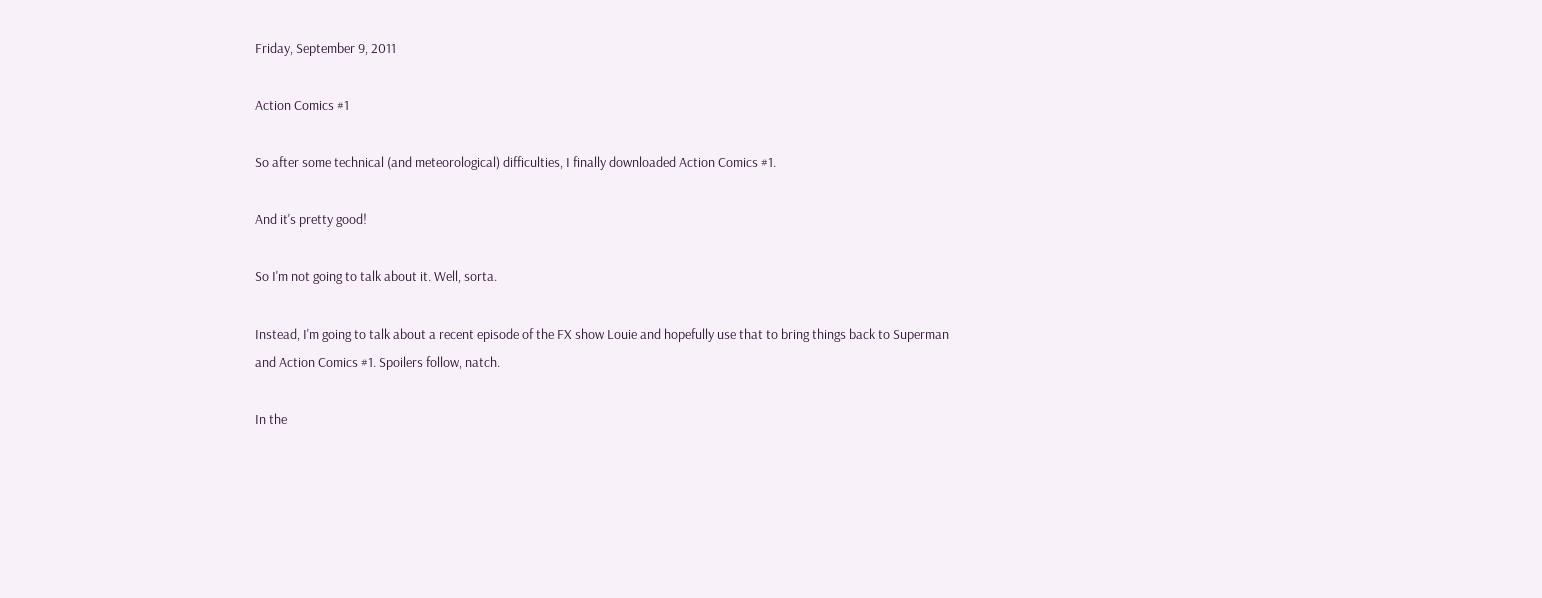Friday, September 9, 2011

Action Comics #1

So after some technical (and meteorological) difficulties, I finally downloaded Action Comics #1.

And it's pretty good!

So I'm not going to talk about it. Well, sorta.

Instead, I'm going to talk about a recent episode of the FX show Louie and hopefully use that to bring things back to Superman and Action Comics #1. Spoilers follow, natch.

In the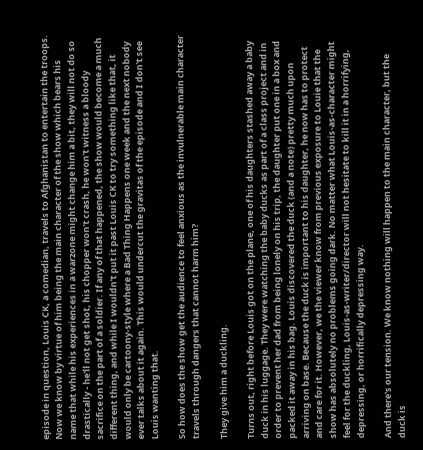episode in question, Louis CK, a comedian, travels to Afghanistan to entertain the troops. Now we know by virtue of him being the main character of the show which bears his name that while his experiences in a warzone might change him a bit, they will not do so drastically - he'll not get shot, his chopper won't crash, he won't witness a bloody sacrifice on the part of a soldier. If any of that happened, the show would become a much different thing, and while I wouldn't put it past Louis CK to try something like that, it would only be cartoony-style where a Bad Thing Happens one week and the next nobody ever talks about it again. This would undercut the gravitas of the episode and I don't see Louis wanting that.

So how does the show get the audience to feel anxious as the invulnerable main character travels through dangers that cannot harm him?

They give him a duckling.

Turns out, right before Louis got on the plane, one of his daughters stashed away a baby duck in his luggage. They were watching the baby ducks as part of a class project and in order to prevent her dad from being lonely on his trip, the daughter put one in a box and packed it away in his bag. Louis discovered the duck (and a note) pretty much upon arriving on base. Because the duck is important to his daughter, he now has to protect and care for it. However, we the viewer know from previous exposure to Louie that the show has absolutely no problems going dark. No matter what Louis-as-character might feel for the duckling, Louis-as-writer/director will not hesitate to kill it in a horrifying, depressing, or horrifically depressing way.

And there's our tension. We know nothing will happen to the main character, but the duck is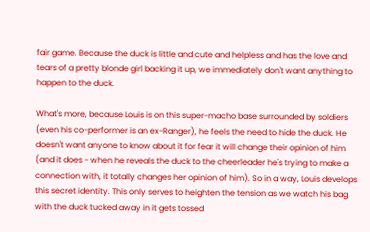fair game. Because the duck is little and cute and helpless and has the love and tears of a pretty blonde girl backing it up, we immediately don't want anything to happen to the duck.

What's more, because Louis is on this super-macho base surrounded by soldiers (even his co-performer is an ex-Ranger), he feels the need to hide the duck. He doesn't want anyone to know about it for fear it will change their opinion of him (and it does - when he reveals the duck to the cheerleader he's trying to make a connection with, it totally changes her opinion of him). So in a way, Louis develops this secret identity. This only serves to heighten the tension as we watch his bag with the duck tucked away in it gets tossed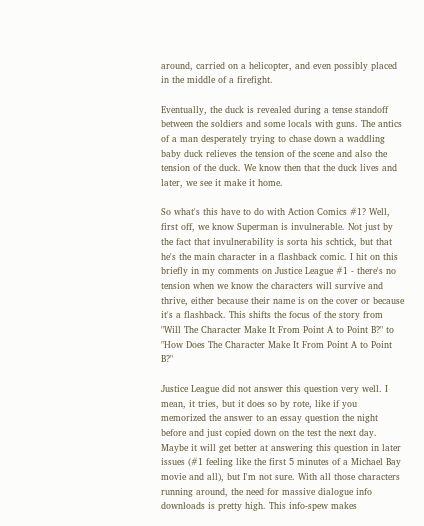around, carried on a helicopter, and even possibly placed in the middle of a firefight.

Eventually, the duck is revealed during a tense standoff between the soldiers and some locals with guns. The antics of a man desperately trying to chase down a waddling baby duck relieves the tension of the scene and also the tension of the duck. We know then that the duck lives and later, we see it make it home.

So what's this have to do with Action Comics #1? Well, first off, we know Superman is invulnerable. Not just by the fact that invulnerability is sorta his schtick, but that he's the main character in a flashback comic. I hit on this briefly in my comments on Justice League #1 - there's no tension when we know the characters will survive and thrive, either because their name is on the cover or because it's a flashback. This shifts the focus of the story from "Will The Character Make It From Point A to Point B?" to "How Does The Character Make It From Point A to Point B?"

Justice League did not answer this question very well. I mean, it tries, but it does so by rote, like if you memorized the answer to an essay question the night before and just copied down on the test the next day. Maybe it will get better at answering this question in later issues (#1 feeling like the first 5 minutes of a Michael Bay movie and all), but I'm not sure. With all those characters running around, the need for massive dialogue info downloads is pretty high. This info-spew makes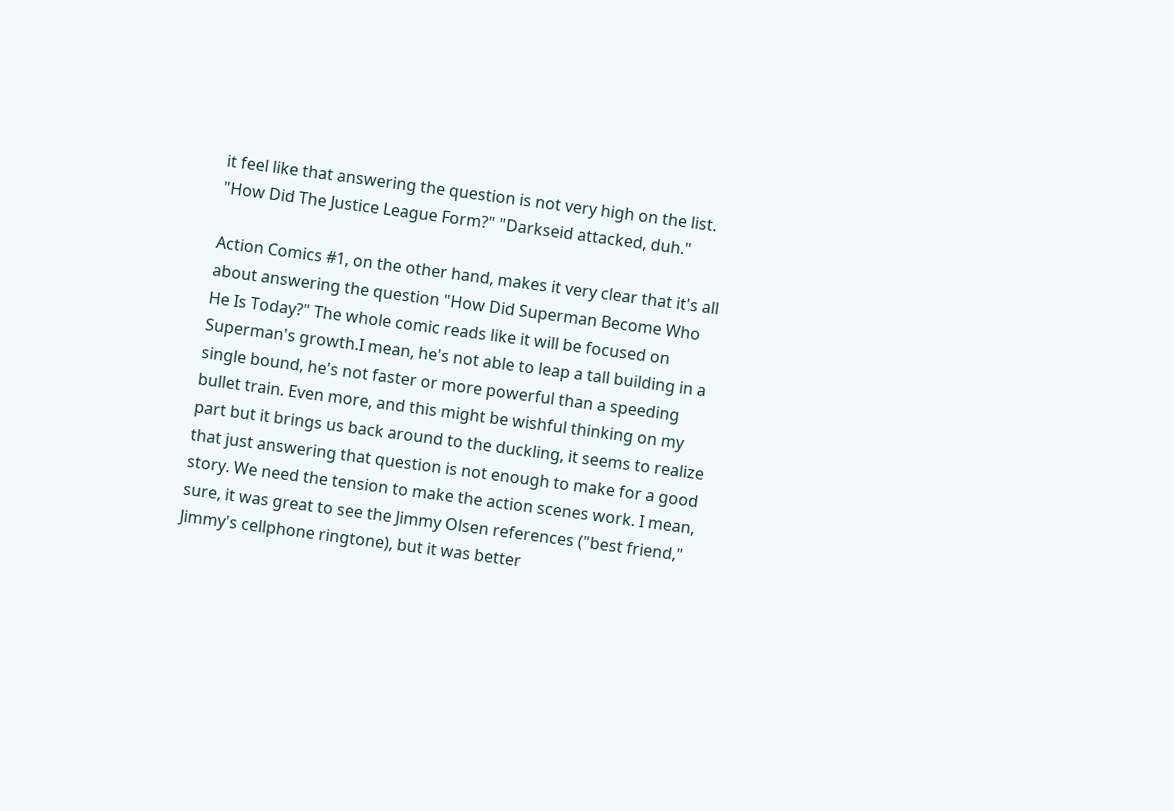it feel like that answering the question is not very high on the list. "How Did The Justice League Form?" "Darkseid attacked, duh."

Action Comics #1, on the other hand, makes it very clear that it's all about answering the question "How Did Superman Become Who He Is Today?" The whole comic reads like it will be focused on Superman's growth.I mean, he's not able to leap a tall building in a single bound, he's not faster or more powerful than a speeding bullet train. Even more, and this might be wishful thinking on my part but it brings us back around to the duckling, it seems to realize that just answering that question is not enough to make for a good story. We need the tension to make the action scenes work. I mean, sure, it was great to see the Jimmy Olsen references ("best friend," Jimmy's cellphone ringtone), but it was better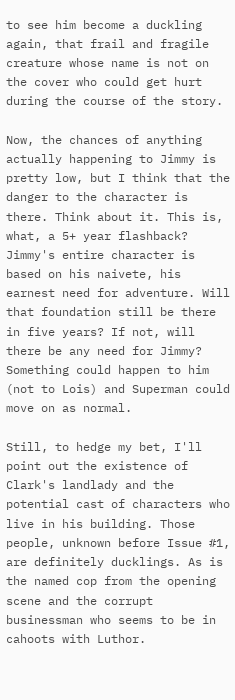to see him become a duckling again, that frail and fragile creature whose name is not on the cover who could get hurt during the course of the story.

Now, the chances of anything actually happening to Jimmy is pretty low, but I think that the danger to the character is there. Think about it. This is, what, a 5+ year flashback? Jimmy's entire character is based on his naivete, his earnest need for adventure. Will that foundation still be there in five years? If not, will there be any need for Jimmy? Something could happen to him (not to Lois) and Superman could move on as normal.

Still, to hedge my bet, I'll point out the existence of Clark's landlady and the potential cast of characters who live in his building. Those people, unknown before Issue #1, are definitely ducklings. As is the named cop from the opening scene and the corrupt businessman who seems to be in cahoots with Luthor.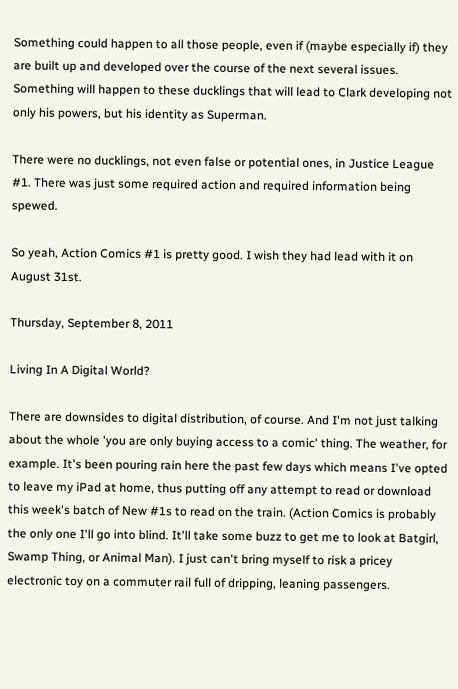Something could happen to all those people, even if (maybe especially if) they are built up and developed over the course of the next several issues. Something will happen to these ducklings that will lead to Clark developing not only his powers, but his identity as Superman.

There were no ducklings, not even false or potential ones, in Justice League #1. There was just some required action and required information being spewed.

So yeah, Action Comics #1 is pretty good. I wish they had lead with it on August 31st.

Thursday, September 8, 2011

Living In A Digital World?

There are downsides to digital distribution, of course. And I'm not just talking about the whole 'you are only buying access to a comic' thing. The weather, for example. It's been pouring rain here the past few days which means I've opted to leave my iPad at home, thus putting off any attempt to read or download this week's batch of New #1s to read on the train. (Action Comics is probably the only one I'll go into blind. It'll take some buzz to get me to look at Batgirl, Swamp Thing, or Animal Man). I just can't bring myself to risk a pricey electronic toy on a commuter rail full of dripping, leaning passengers.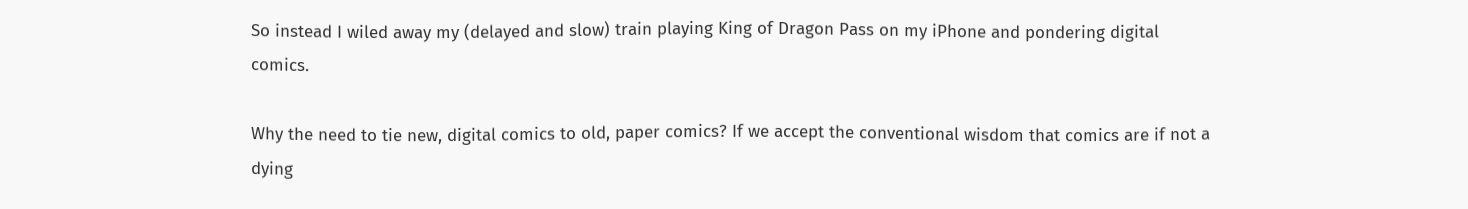So instead I wiled away my (delayed and slow) train playing King of Dragon Pass on my iPhone and pondering digital comics.

Why the need to tie new, digital comics to old, paper comics? If we accept the conventional wisdom that comics are if not a dying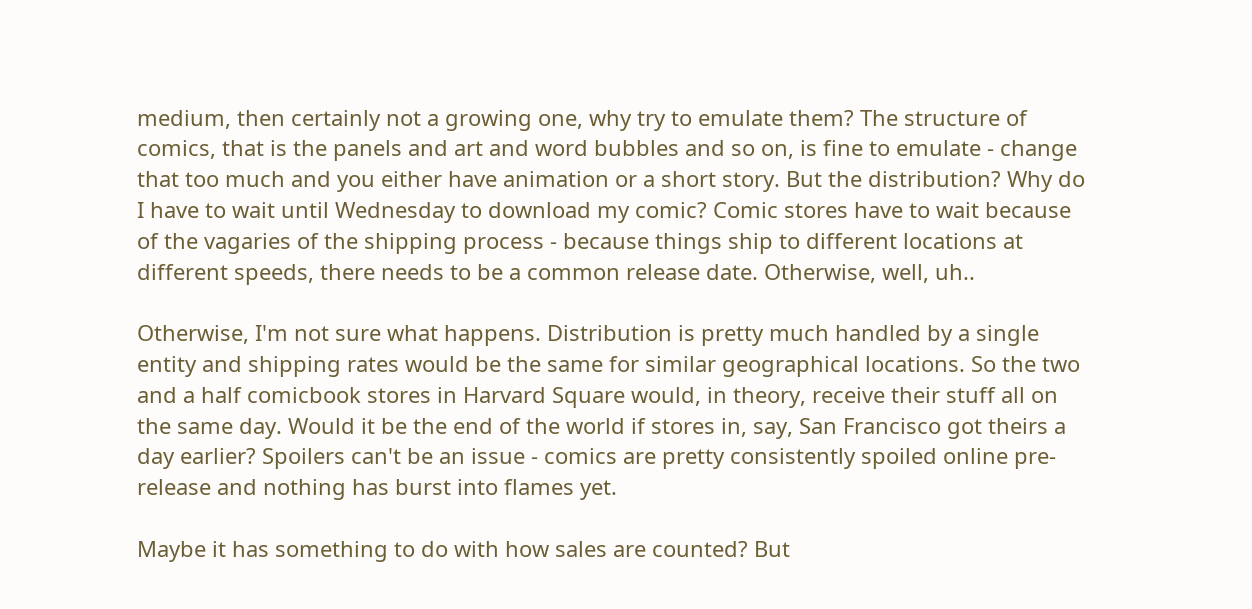medium, then certainly not a growing one, why try to emulate them? The structure of comics, that is the panels and art and word bubbles and so on, is fine to emulate - change that too much and you either have animation or a short story. But the distribution? Why do I have to wait until Wednesday to download my comic? Comic stores have to wait because of the vagaries of the shipping process - because things ship to different locations at different speeds, there needs to be a common release date. Otherwise, well, uh..

Otherwise, I'm not sure what happens. Distribution is pretty much handled by a single entity and shipping rates would be the same for similar geographical locations. So the two and a half comicbook stores in Harvard Square would, in theory, receive their stuff all on the same day. Would it be the end of the world if stores in, say, San Francisco got theirs a day earlier? Spoilers can't be an issue - comics are pretty consistently spoiled online pre-release and nothing has burst into flames yet.

Maybe it has something to do with how sales are counted? But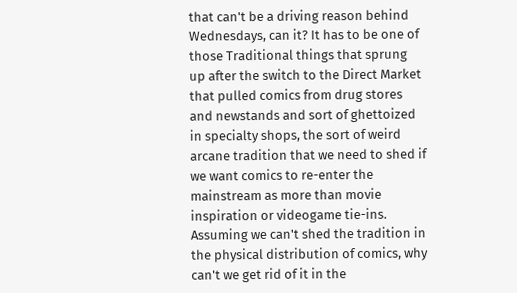that can't be a driving reason behind Wednesdays, can it? It has to be one of those Traditional things that sprung up after the switch to the Direct Market that pulled comics from drug stores and newstands and sort of ghettoized in specialty shops, the sort of weird arcane tradition that we need to shed if we want comics to re-enter the mainstream as more than movie inspiration or videogame tie-ins. Assuming we can't shed the tradition in the physical distribution of comics, why can't we get rid of it in the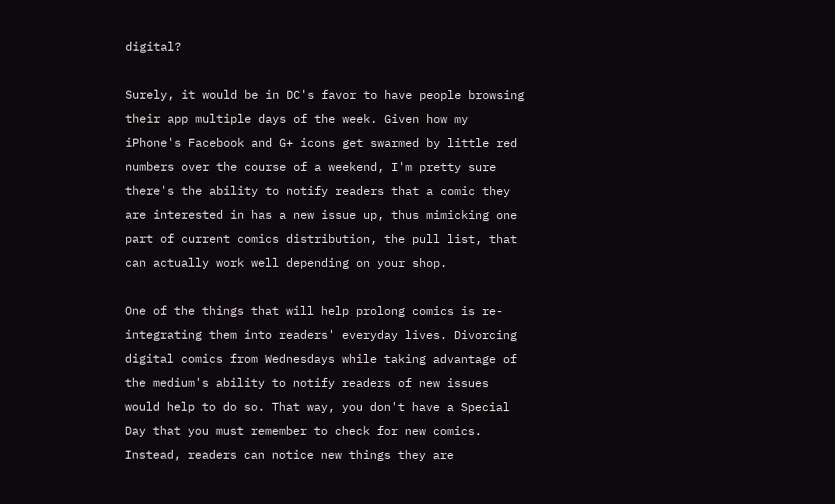digital?

Surely, it would be in DC's favor to have people browsing their app multiple days of the week. Given how my iPhone's Facebook and G+ icons get swarmed by little red numbers over the course of a weekend, I'm pretty sure there's the ability to notify readers that a comic they are interested in has a new issue up, thus mimicking one part of current comics distribution, the pull list, that can actually work well depending on your shop.

One of the things that will help prolong comics is re-integrating them into readers' everyday lives. Divorcing digital comics from Wednesdays while taking advantage of the medium's ability to notify readers of new issues would help to do so. That way, you don't have a Special Day that you must remember to check for new comics. Instead, readers can notice new things they are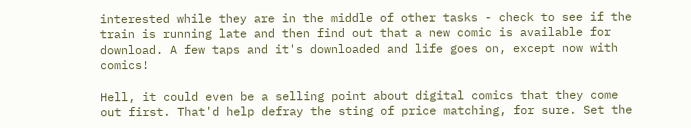interested while they are in the middle of other tasks - check to see if the train is running late and then find out that a new comic is available for download. A few taps and it's downloaded and life goes on, except now with comics!

Hell, it could even be a selling point about digital comics that they come out first. That'd help defray the sting of price matching, for sure. Set the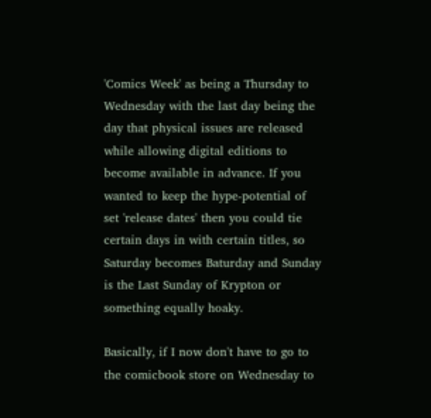'Comics Week' as being a Thursday to Wednesday with the last day being the day that physical issues are released while allowing digital editions to become available in advance. If you wanted to keep the hype-potential of set 'release dates' then you could tie certain days in with certain titles, so Saturday becomes Baturday and Sunday is the Last Sunday of Krypton or something equally hoaky.

Basically, if I now don't have to go to the comicbook store on Wednesday to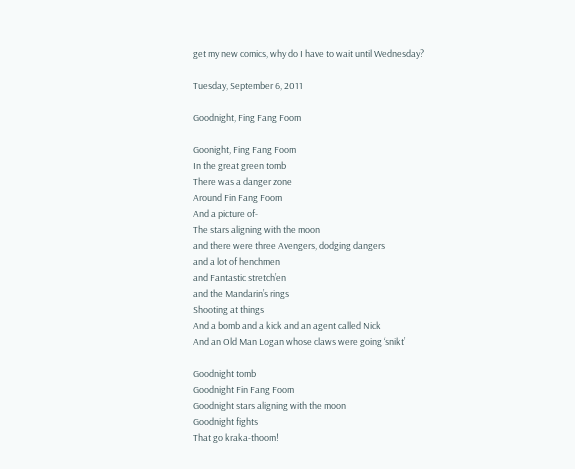get my new comics, why do I have to wait until Wednesday?

Tuesday, September 6, 2011

Goodnight, Fing Fang Foom

Goonight, Fing Fang Foom
In the great green tomb
There was a danger zone
Around Fin Fang Foom
And a picture of-
The stars aligning with the moon
and there were three Avengers, dodging dangers
and a lot of henchmen
and Fantastic stretch’en
and the Mandarin’s rings
Shooting at things
And a bomb and a kick and an agent called Nick
And an Old Man Logan whose claws were going ‘snikt’

Goodnight tomb
Goodnight Fin Fang Foom
Goodnight stars aligning with the moon
Goodnight fights
That go kraka-thoom!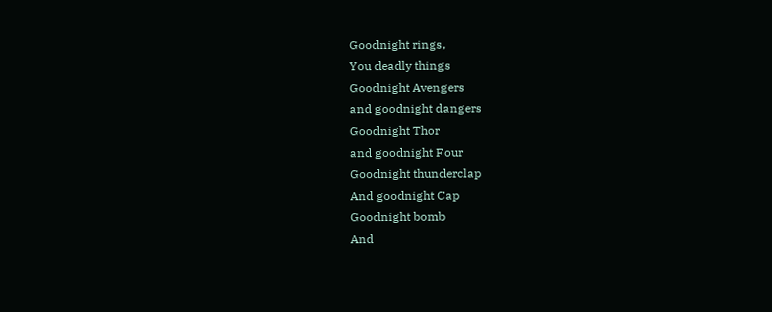Goodnight rings,
You deadly things
Goodnight Avengers
and goodnight dangers
Goodnight Thor
and goodnight Four
Goodnight thunderclap
And goodnight Cap
Goodnight bomb
And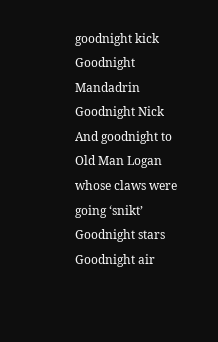goodnight kick
Goodnight Mandadrin
Goodnight Nick
And goodnight to Old Man Logan whose claws were going ‘snikt’
Goodnight stars
Goodnight air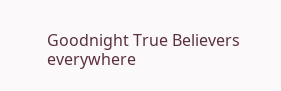Goodnight True Believers everywhere